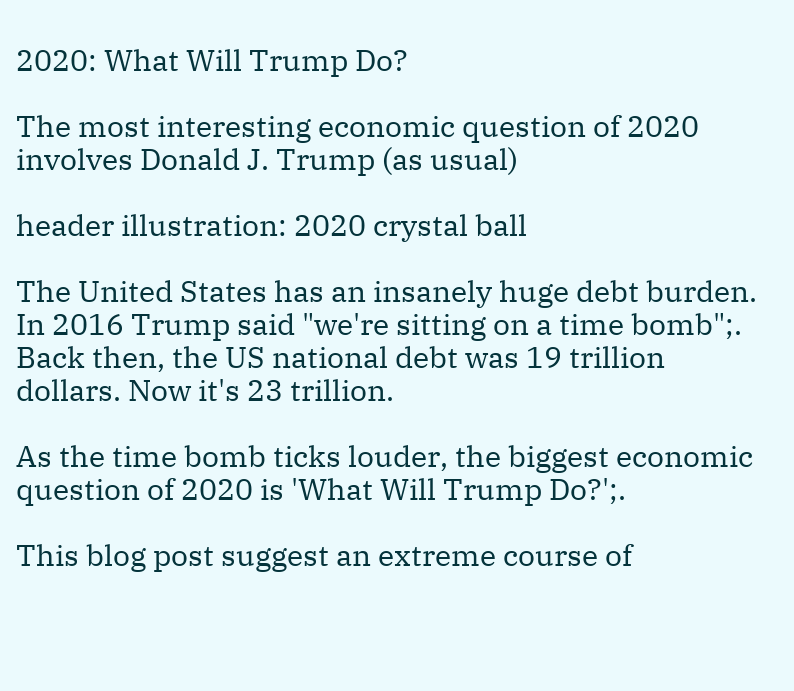2020: What Will Trump Do?

The most interesting economic question of 2020 involves Donald J. Trump (as usual)

header illustration: 2020 crystal ball

The United States has an insanely huge debt burden. In 2016 Trump said "we're sitting on a time bomb";. Back then, the US national debt was 19 trillion dollars. Now it's 23 trillion.

As the time bomb ticks louder, the biggest economic question of 2020 is 'What Will Trump Do?';.

This blog post suggest an extreme course of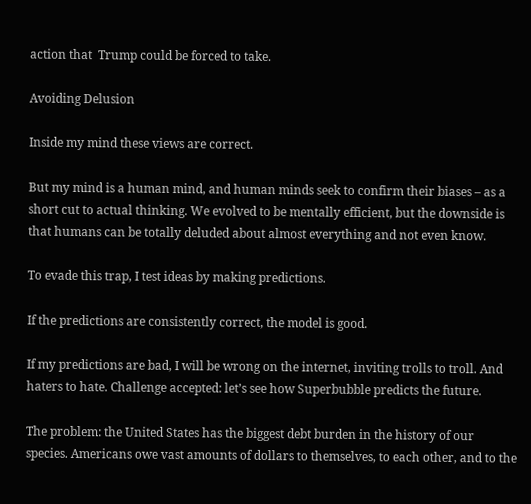action that  Trump could be forced to take.

Avoiding Delusion

Inside my mind these views are correct.

But my mind is a human mind, and human minds seek to confirm their biases – as a short cut to actual thinking. We evolved to be mentally efficient, but the downside is that humans can be totally deluded about almost everything and not even know.

To evade this trap, I test ideas by making predictions.

If the predictions are consistently correct, the model is good.

If my predictions are bad, I will be wrong on the internet, inviting trolls to troll. And haters to hate. Challenge accepted: let’s see how Superbubble predicts the future.

The problem: the United States has the biggest debt burden in the history of our species. Americans owe vast amounts of dollars to themselves, to each other, and to the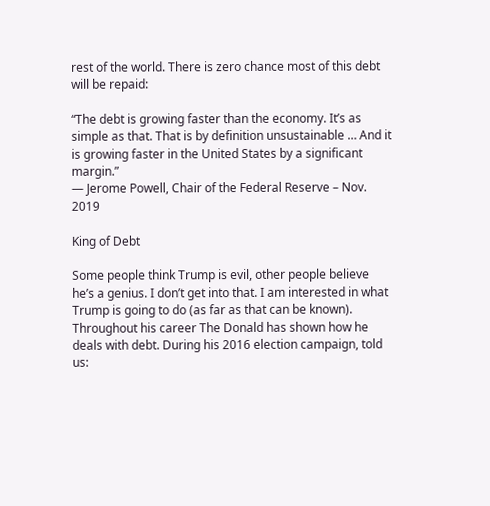rest of the world. There is zero chance most of this debt will be repaid:

“The debt is growing faster than the economy. It’s as simple as that. That is by definition unsustainable … And it is growing faster in the United States by a significant margin.”
— Jerome Powell, Chair of the Federal Reserve – Nov. 2019

King of Debt

Some people think Trump is evil, other people believe he’s a genius. I don’t get into that. I am interested in what Trump is going to do (as far as that can be known). Throughout his career The Donald has shown how he deals with debt. During his 2016 election campaign, told us: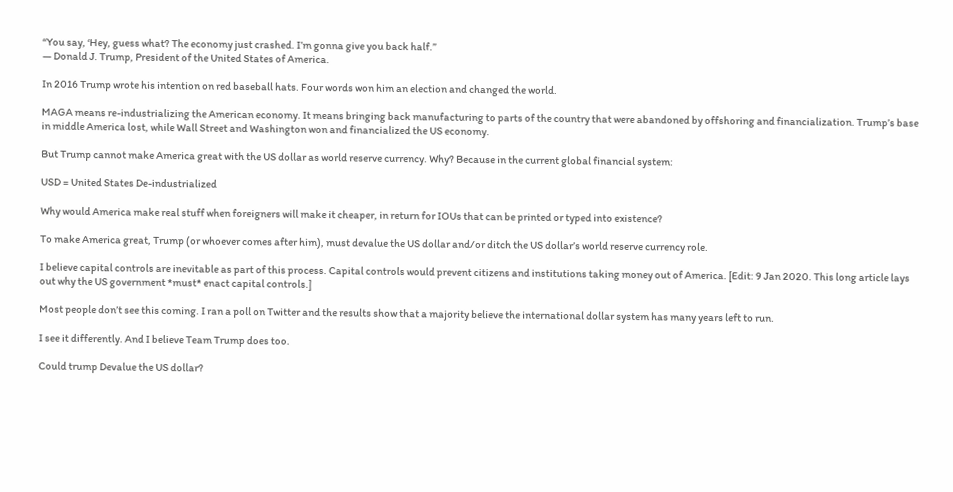“You say, ‘Hey, guess what? The economy just crashed. I’m gonna give you back half.”
— Donald J. Trump, President of the United States of America.

In 2016 Trump wrote his intention on red baseball hats. Four words won him an election and changed the world.

MAGA means re-industrializing the American economy. It means bringing back manufacturing to parts of the country that were abandoned by offshoring and financialization. Trump’s base in middle America lost, while Wall Street and Washington won and financialized the US economy.

But Trump cannot make America great with the US dollar as world reserve currency. Why? Because in the current global financial system:

USD = United States De-industrialized

Why would America make real stuff when foreigners will make it cheaper, in return for IOUs that can be printed or typed into existence?

To make America great, Trump (or whoever comes after him), must devalue the US dollar and/or ditch the US dollar’s world reserve currency role.

I believe capital controls are inevitable as part of this process. Capital controls would prevent citizens and institutions taking money out of America. [Edit: 9 Jan 2020. This long article lays out why the US government *must* enact capital controls.]

Most people don’t see this coming. I ran a poll on Twitter and the results show that a majority believe the international dollar system has many years left to run.

I see it differently. And I believe Team Trump does too.

Could trump Devalue the US dollar?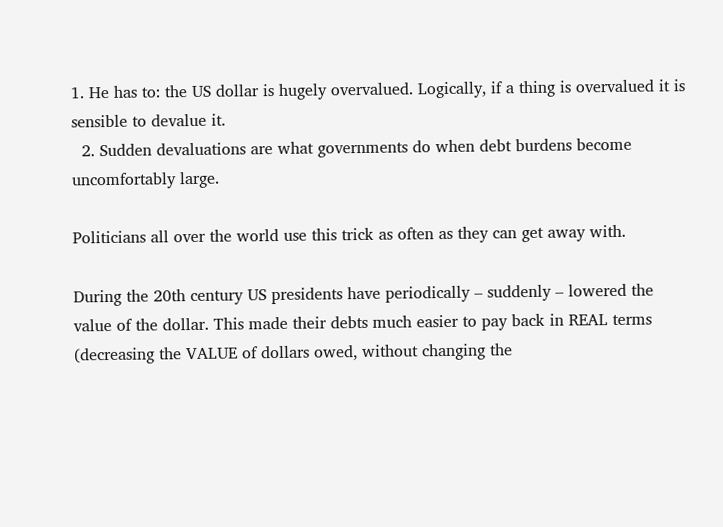1. He has to: the US dollar is hugely overvalued. Logically, if a thing is overvalued it is sensible to devalue it.
  2. Sudden devaluations are what governments do when debt burdens become uncomfortably large.

Politicians all over the world use this trick as often as they can get away with.

During the 20th century US presidents have periodically – suddenly – lowered the value of the dollar. This made their debts much easier to pay back in REAL terms (decreasing the VALUE of dollars owed, without changing the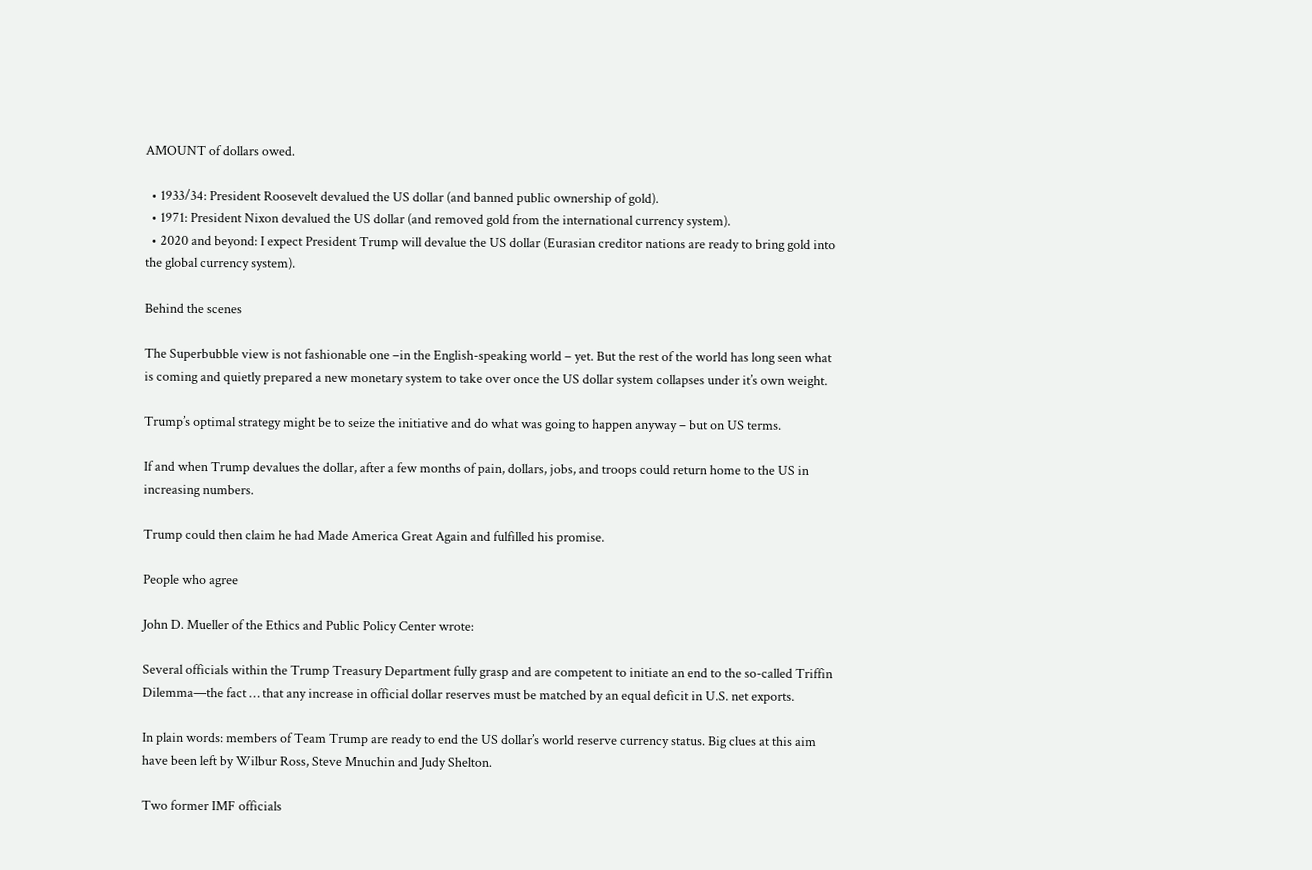AMOUNT of dollars owed.

  • 1933/34: President Roosevelt devalued the US dollar (and banned public ownership of gold).
  • 1971: President Nixon devalued the US dollar (and removed gold from the international currency system).
  • 2020 and beyond: I expect President Trump will devalue the US dollar (Eurasian creditor nations are ready to bring gold into the global currency system).

Behind the scenes

The Superbubble view is not fashionable one –in the English-speaking world – yet. But the rest of the world has long seen what is coming and quietly prepared a new monetary system to take over once the US dollar system collapses under it’s own weight.

Trump’s optimal strategy might be to seize the initiative and do what was going to happen anyway – but on US terms.

If and when Trump devalues the dollar, after a few months of pain, dollars, jobs, and troops could return home to the US in increasing numbers.

Trump could then claim he had Made America Great Again and fulfilled his promise.

People who agree

John D. Mueller of the Ethics and Public Policy Center wrote:

Several officials within the Trump Treasury Department fully grasp and are competent to initiate an end to the so-called Triffin Dilemma—the fact … that any increase in official dollar reserves must be matched by an equal deficit in U.S. net exports.

In plain words: members of Team Trump are ready to end the US dollar’s world reserve currency status. Big clues at this aim have been left by Wilbur Ross, Steve Mnuchin and Judy Shelton.

Two former IMF officials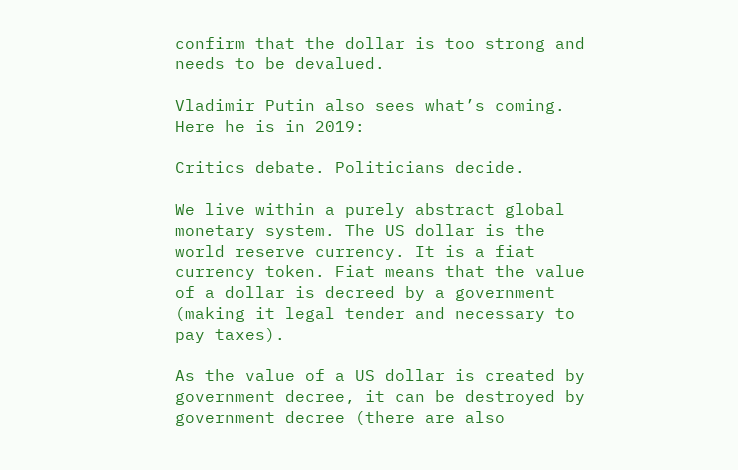confirm that the dollar is too strong and needs to be devalued.

Vladimir Putin also sees what’s coming. Here he is in 2019:

Critics debate. Politicians decide.

We live within a purely abstract global monetary system. The US dollar is the world reserve currency. It is a fiat currency token. Fiat means that the value of a dollar is decreed by a government (making it legal tender and necessary to pay taxes).

As the value of a US dollar is created by government decree, it can be destroyed by government decree (there are also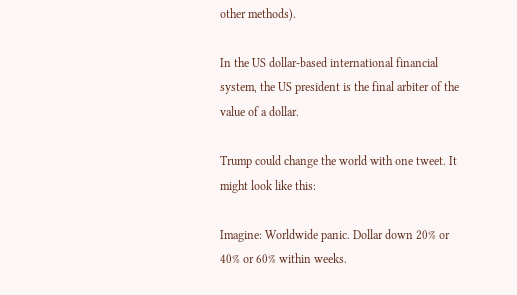other methods).

In the US dollar-based international financial system, the US president is the final arbiter of the value of a dollar.

Trump could change the world with one tweet. It might look like this:

Imagine: Worldwide panic. Dollar down 20% or 40% or 60% within weeks.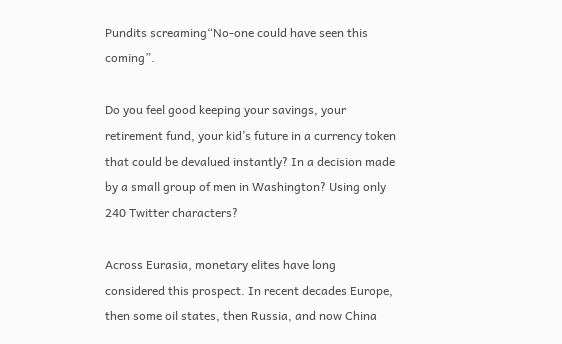Pundits screaming“No-one could have seen this coming”.

Do you feel good keeping your savings, your retirement fund, your kid’s future in a currency token that could be devalued instantly? In a decision made by a small group of men in Washington? Using only 240 Twitter characters?

Across Eurasia, monetary elites have long considered this prospect. In recent decades Europe, then some oil states, then Russia, and now China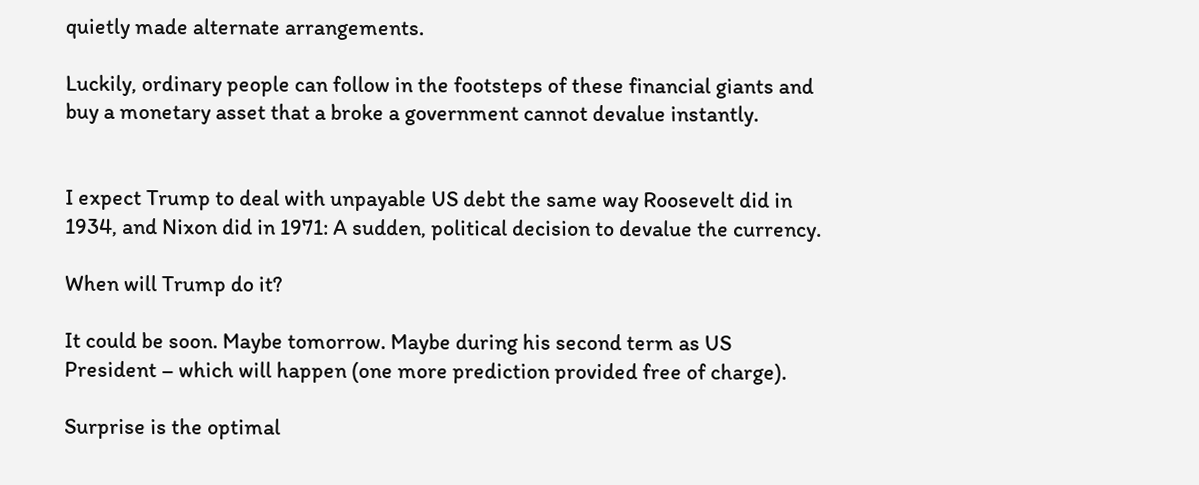quietly made alternate arrangements.

Luckily, ordinary people can follow in the footsteps of these financial giants and buy a monetary asset that a broke a government cannot devalue instantly.


I expect Trump to deal with unpayable US debt the same way Roosevelt did in 1934, and Nixon did in 1971: A sudden, political decision to devalue the currency.

When will Trump do it?

It could be soon. Maybe tomorrow. Maybe during his second term as US President – which will happen (one more prediction provided free of charge).

Surprise is the optimal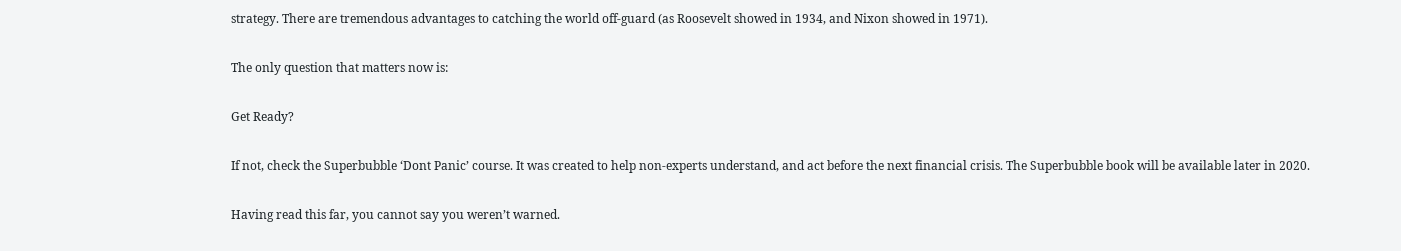strategy. There are tremendous advantages to catching the world off-guard (as Roosevelt showed in 1934, and Nixon showed in 1971).

The only question that matters now is:

Get Ready?

If not, check the Superbubble ‘Dont Panic’ course. It was created to help non-experts understand, and act before the next financial crisis. The Superbubble book will be available later in 2020.

Having read this far, you cannot say you weren’t warned.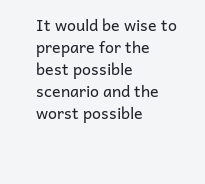It would be wise to prepare for the best possible scenario and the worst possible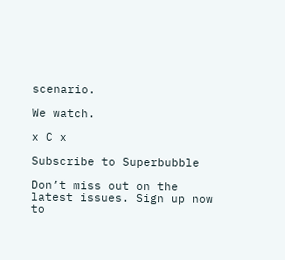scenario.

We watch.

x C x

Subscribe to Superbubble

Don’t miss out on the latest issues. Sign up now to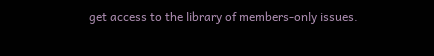get access to the library of members-only issues.